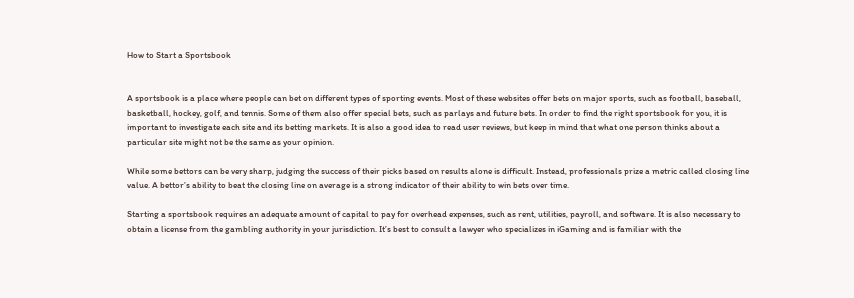How to Start a Sportsbook


A sportsbook is a place where people can bet on different types of sporting events. Most of these websites offer bets on major sports, such as football, baseball, basketball, hockey, golf, and tennis. Some of them also offer special bets, such as parlays and future bets. In order to find the right sportsbook for you, it is important to investigate each site and its betting markets. It is also a good idea to read user reviews, but keep in mind that what one person thinks about a particular site might not be the same as your opinion.

While some bettors can be very sharp, judging the success of their picks based on results alone is difficult. Instead, professionals prize a metric called closing line value. A bettor’s ability to beat the closing line on average is a strong indicator of their ability to win bets over time.

Starting a sportsbook requires an adequate amount of capital to pay for overhead expenses, such as rent, utilities, payroll, and software. It is also necessary to obtain a license from the gambling authority in your jurisdiction. It’s best to consult a lawyer who specializes in iGaming and is familiar with the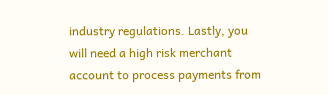industry regulations. Lastly, you will need a high risk merchant account to process payments from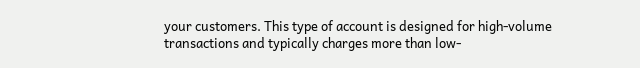your customers. This type of account is designed for high-volume transactions and typically charges more than low-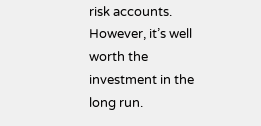risk accounts. However, it’s well worth the investment in the long run.